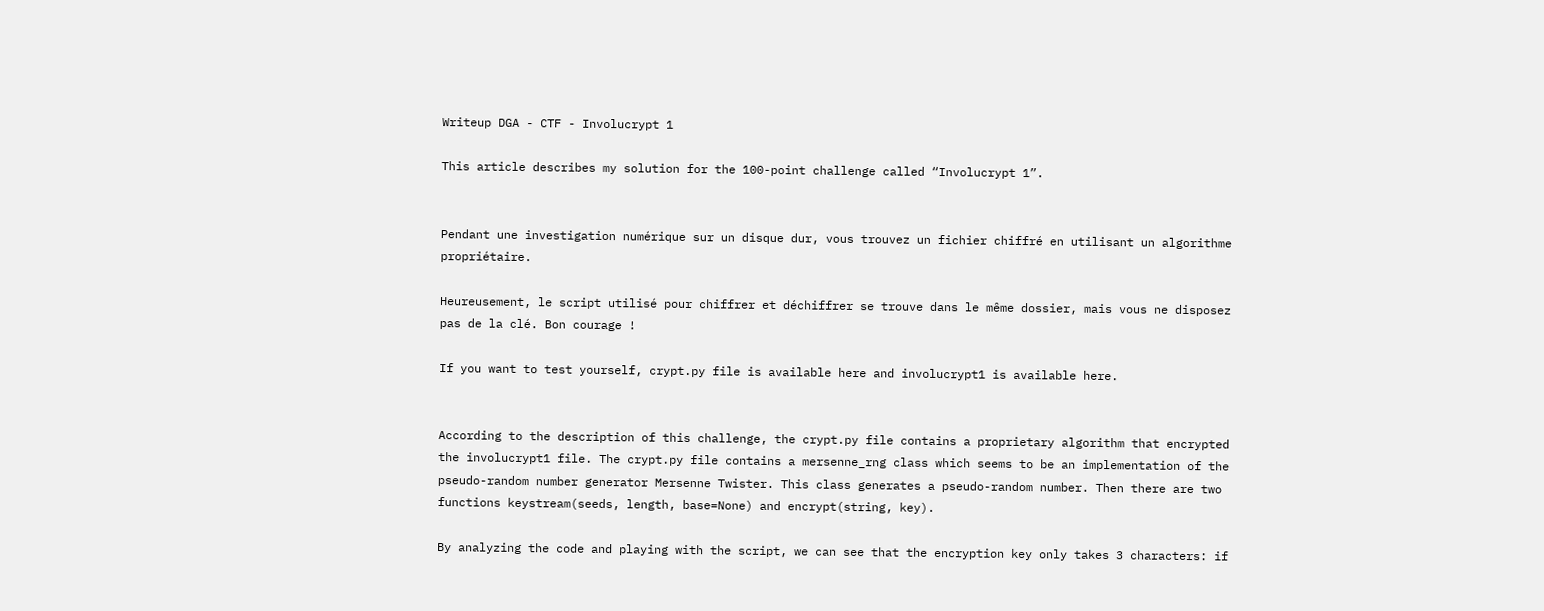Writeup DGA - CTF - Involucrypt 1

This article describes my solution for the 100-point challenge called “Involucrypt 1”.


Pendant une investigation numérique sur un disque dur, vous trouvez un fichier chiffré en utilisant un algorithme propriétaire.

Heureusement, le script utilisé pour chiffrer et déchiffrer se trouve dans le même dossier, mais vous ne disposez pas de la clé. Bon courage !

If you want to test yourself, crypt.py file is available here and involucrypt1 is available here.


According to the description of this challenge, the crypt.py file contains a proprietary algorithm that encrypted the involucrypt1 file. The crypt.py file contains a mersenne_rng class which seems to be an implementation of the pseudo-random number generator Mersenne Twister. This class generates a pseudo-random number. Then there are two functions keystream(seeds, length, base=None) and encrypt(string, key).

By analyzing the code and playing with the script, we can see that the encryption key only takes 3 characters: if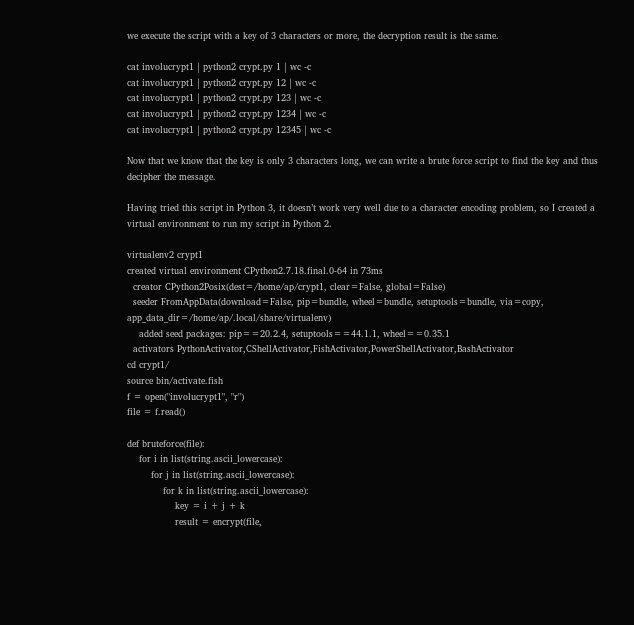we execute the script with a key of 3 characters or more, the decryption result is the same.

cat involucrypt1 | python2 crypt.py 1 | wc -c
cat involucrypt1 | python2 crypt.py 12 | wc -c
cat involucrypt1 | python2 crypt.py 123 | wc -c
cat involucrypt1 | python2 crypt.py 1234 | wc -c
cat involucrypt1 | python2 crypt.py 12345 | wc -c

Now that we know that the key is only 3 characters long, we can write a brute force script to find the key and thus decipher the message.

Having tried this script in Python 3, it doesn’t work very well due to a character encoding problem, so I created a virtual environment to run my script in Python 2.

virtualenv2 crypt1
created virtual environment CPython2.7.18.final.0-64 in 73ms
  creator CPython2Posix(dest=/home/ap/crypt1, clear=False, global=False)
  seeder FromAppData(download=False, pip=bundle, wheel=bundle, setuptools=bundle, via=copy, app_data_dir=/home/ap/.local/share/virtualenv)
    added seed packages: pip==20.2.4, setuptools==44.1.1, wheel==0.35.1
  activators PythonActivator,CShellActivator,FishActivator,PowerShellActivator,BashActivator
cd crypt1/
source bin/activate.fish
f = open("involucrypt1", "r")
file = f.read()

def bruteforce(file):
    for i in list(string.ascii_lowercase):
        for j in list(string.ascii_lowercase):
            for k in list(string.ascii_lowercase):
                key = i + j + k
                result = encrypt(file,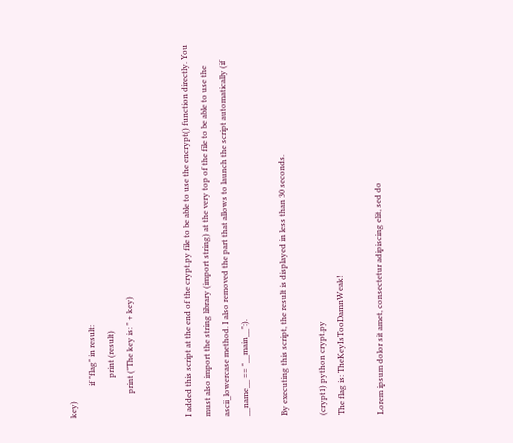key)
                if "flag" in result:
                    print (result)
            print ("The key is: " + key)


I added this script at the end of the crypt.py file to be able to use the encrypt() function directly. You must also import the string library (import string) at the very top of the file to be able to use the ascii_lowercase method. I also removed the part that allows to launch the script automatically (if __name__ == "__main__":).

By executing this script, the result is displayed in less than 30 seconds.

(crypt1) python crypt.py
The flag is: TheKeyIsTooDamnWeak!

Lorem ipsum dolor sit amet, consectetur adipiscing elit, sed do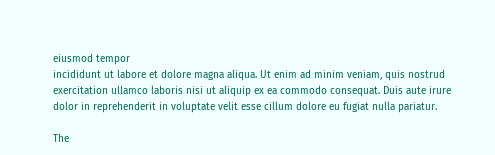eiusmod tempor
incididunt ut labore et dolore magna aliqua. Ut enim ad minim veniam, quis nostrud
exercitation ullamco laboris nisi ut aliquip ex ea commodo consequat. Duis aute irure
dolor in reprehenderit in voluptate velit esse cillum dolore eu fugiat nulla pariatur.

The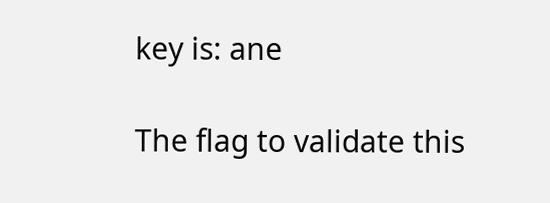key is: ane

The flag to validate this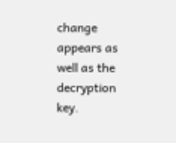change appears as well as the decryption key.